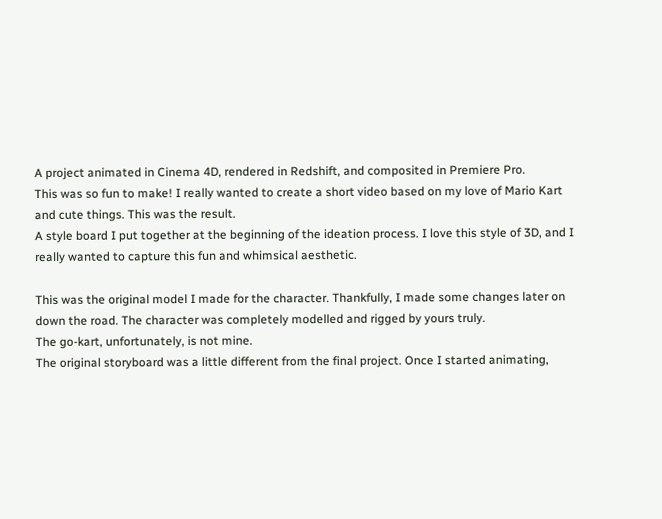A project animated in Cinema 4D, rendered in Redshift, and composited in Premiere Pro.
This was so fun to make! I really wanted to create a short video based on my love of Mario Kart and cute things. This was the result.
A style board I put together at the beginning of the ideation process. I love this style of 3D, and I really wanted to capture this fun and whimsical aesthetic.

This was the original model I made for the character. Thankfully, I made some changes later on down the road. The character was completely modelled and rigged by yours truly.
The go-kart, unfortunately, is not mine.
The original storyboard was a little different from the final project. Once I started animating,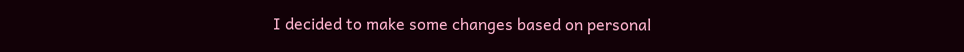I decided to make some changes based on personal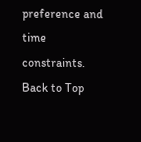preference and time constraints.
Back to Top